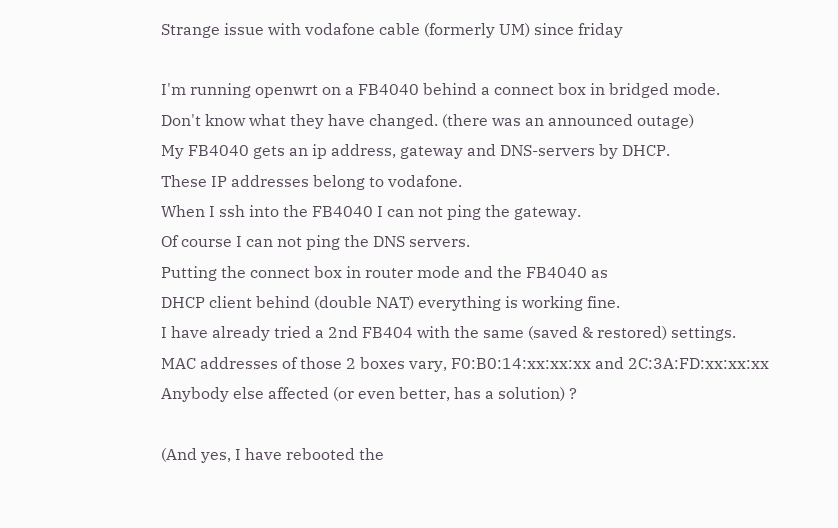Strange issue with vodafone cable (formerly UM) since friday

I'm running openwrt on a FB4040 behind a connect box in bridged mode.
Don't know what they have changed. (there was an announced outage)
My FB4040 gets an ip address, gateway and DNS-servers by DHCP.
These IP addresses belong to vodafone.
When I ssh into the FB4040 I can not ping the gateway.
Of course I can not ping the DNS servers.
Putting the connect box in router mode and the FB4040 as
DHCP client behind (double NAT) everything is working fine.
I have already tried a 2nd FB404 with the same (saved & restored) settings.
MAC addresses of those 2 boxes vary, F0:B0:14:xx:xx:xx and 2C:3A:FD:xx:xx:xx
Anybody else affected (or even better, has a solution) ?

(And yes, I have rebooted the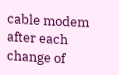cable modem after each change of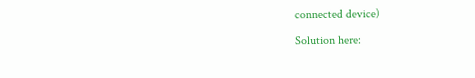connected device)

Solution here: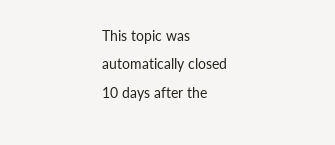This topic was automatically closed 10 days after the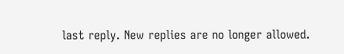last reply. New replies are no longer allowed.